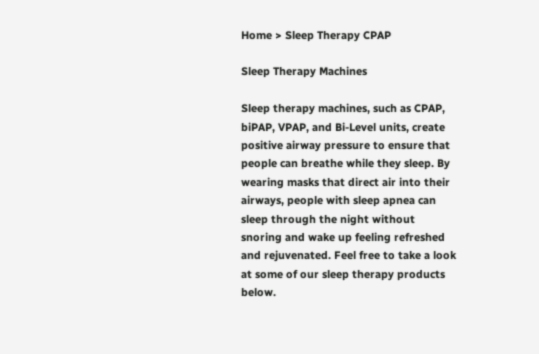Home > Sleep Therapy CPAP

Sleep Therapy Machines

Sleep therapy machines, such as CPAP, biPAP, VPAP, and Bi-Level units, create positive airway pressure to ensure that people can breathe while they sleep. By wearing masks that direct air into their airways, people with sleep apnea can sleep through the night without snoring and wake up feeling refreshed and rejuvenated. Feel free to take a look at some of our sleep therapy products below.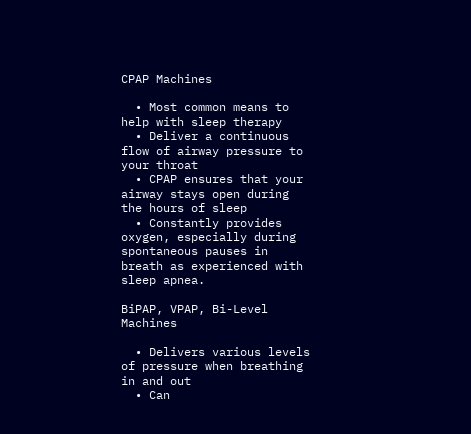CPAP Machines

  • Most common means to help with sleep therapy
  • Deliver a continuous flow of airway pressure to your throat
  • CPAP ensures that your airway stays open during the hours of sleep
  • Constantly provides oxygen, especially during spontaneous pauses in breath as experienced with sleep apnea.

BiPAP, VPAP, Bi-Level Machines

  • Delivers various levels of pressure when breathing in and out
  • Can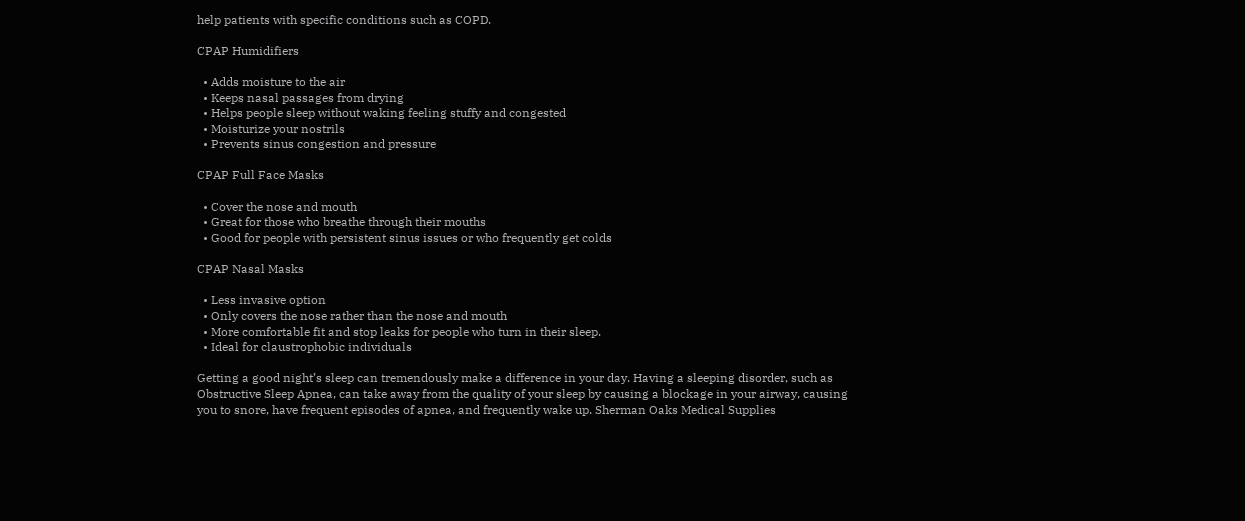help patients with specific conditions such as COPD.

CPAP Humidifiers

  • Adds moisture to the air
  • Keeps nasal passages from drying
  • Helps people sleep without waking feeling stuffy and congested
  • Moisturize your nostrils
  • Prevents sinus congestion and pressure

CPAP Full Face Masks

  • Cover the nose and mouth
  • Great for those who breathe through their mouths
  • Good for people with persistent sinus issues or who frequently get colds

CPAP Nasal Masks

  • Less invasive option
  • Only covers the nose rather than the nose and mouth
  • More comfortable fit and stop leaks for people who turn in their sleep.
  • Ideal for claustrophobic individuals

Getting a good night’s sleep can tremendously make a difference in your day. Having a sleeping disorder, such as Obstructive Sleep Apnea, can take away from the quality of your sleep by causing a blockage in your airway, causing you to snore, have frequent episodes of apnea, and frequently wake up. Sherman Oaks Medical Supplies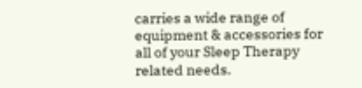carries a wide range of equipment & accessories for all of your Sleep Therapy related needs.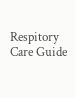Respitory Care Guide